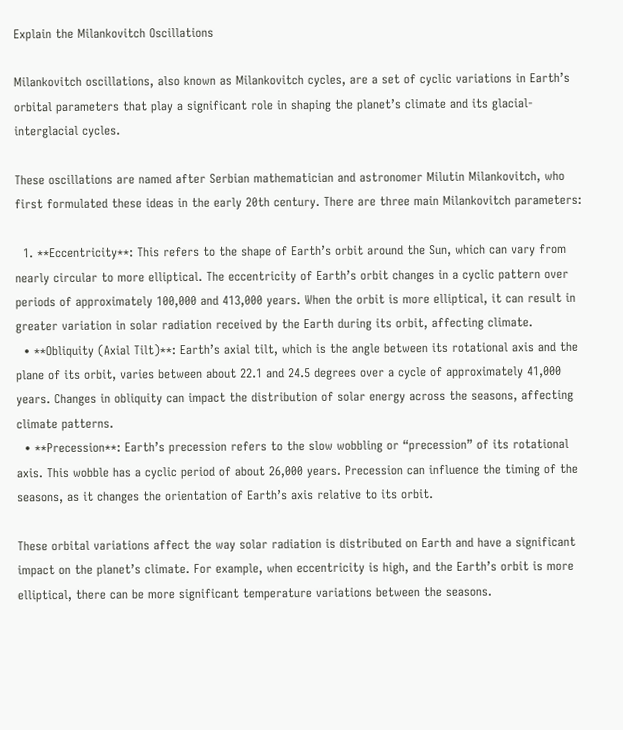Explain the Milankovitch Oscillations

Milankovitch oscillations, also known as Milankovitch cycles, are a set of cyclic variations in Earth’s orbital parameters that play a significant role in shaping the planet’s climate and its glacial-interglacial cycles.

These oscillations are named after Serbian mathematician and astronomer Milutin Milankovitch, who first formulated these ideas in the early 20th century. There are three main Milankovitch parameters:

  1. **Eccentricity**: This refers to the shape of Earth’s orbit around the Sun, which can vary from nearly circular to more elliptical. The eccentricity of Earth’s orbit changes in a cyclic pattern over periods of approximately 100,000 and 413,000 years. When the orbit is more elliptical, it can result in greater variation in solar radiation received by the Earth during its orbit, affecting climate.
  • **Obliquity (Axial Tilt)**: Earth’s axial tilt, which is the angle between its rotational axis and the plane of its orbit, varies between about 22.1 and 24.5 degrees over a cycle of approximately 41,000 years. Changes in obliquity can impact the distribution of solar energy across the seasons, affecting climate patterns.
  • **Precession**: Earth’s precession refers to the slow wobbling or “precession” of its rotational axis. This wobble has a cyclic period of about 26,000 years. Precession can influence the timing of the seasons, as it changes the orientation of Earth’s axis relative to its orbit.

These orbital variations affect the way solar radiation is distributed on Earth and have a significant impact on the planet’s climate. For example, when eccentricity is high, and the Earth’s orbit is more elliptical, there can be more significant temperature variations between the seasons.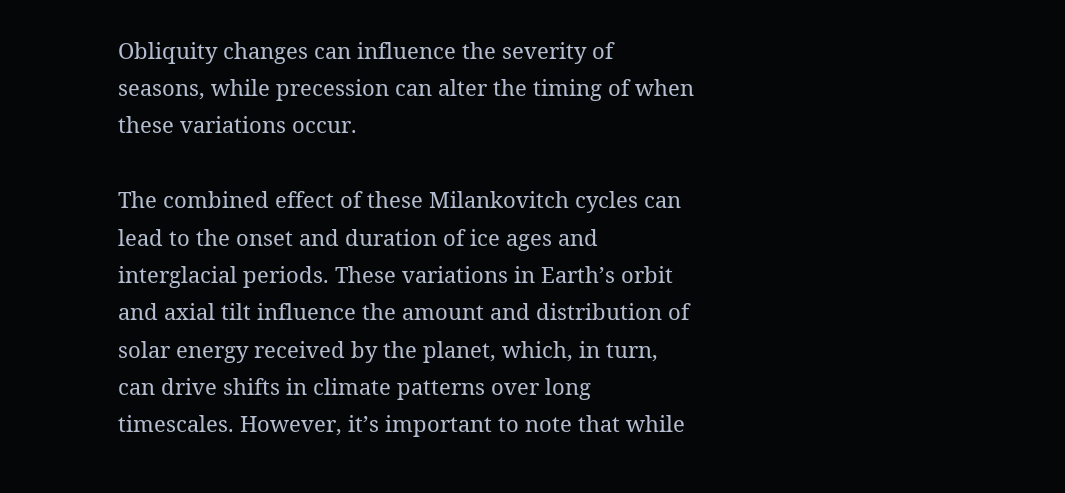Obliquity changes can influence the severity of seasons, while precession can alter the timing of when these variations occur.

The combined effect of these Milankovitch cycles can lead to the onset and duration of ice ages and interglacial periods. These variations in Earth’s orbit and axial tilt influence the amount and distribution of solar energy received by the planet, which, in turn, can drive shifts in climate patterns over long timescales. However, it’s important to note that while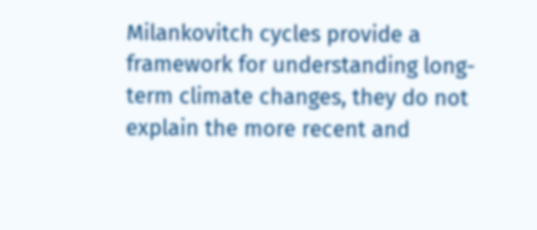Milankovitch cycles provide a framework for understanding long-term climate changes, they do not explain the more recent and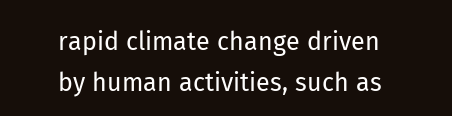rapid climate change driven by human activities, such as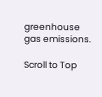greenhouse gas emissions.

Scroll to Top